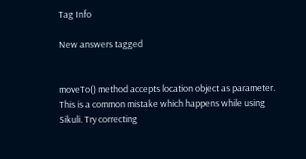Tag Info

New answers tagged


moveTo() method accepts location object as parameter. This is a common mistake which happens while using Sikuli. Try correcting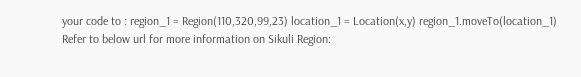your code to : region_1 = Region(110,320,99,23) location_1 = Location(x,y) region_1.moveTo(location_1) Refer to below url for more information on Sikuli Region: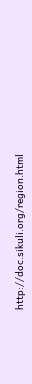http://doc.sikuli.org/region.html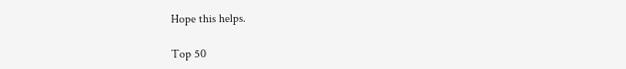Hope this helps.

Top 50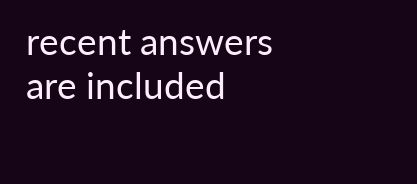recent answers are included